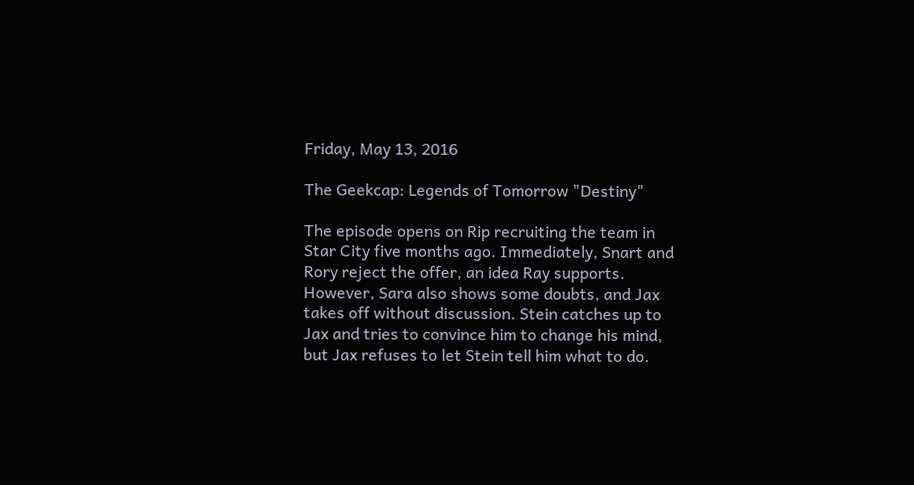Friday, May 13, 2016

The Geekcap: Legends of Tomorrow "Destiny"

The episode opens on Rip recruiting the team in Star City five months ago. Immediately, Snart and Rory reject the offer, an idea Ray supports. However, Sara also shows some doubts, and Jax takes off without discussion. Stein catches up to Jax and tries to convince him to change his mind, but Jax refuses to let Stein tell him what to do.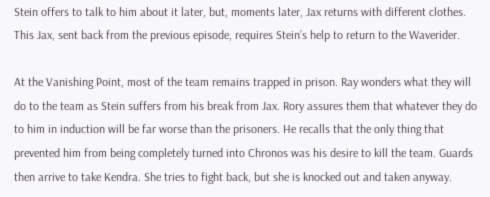Stein offers to talk to him about it later, but, moments later, Jax returns with different clothes. This Jax, sent back from the previous episode, requires Stein’s help to return to the Waverider.

At the Vanishing Point, most of the team remains trapped in prison. Ray wonders what they will do to the team as Stein suffers from his break from Jax. Rory assures them that whatever they do to him in induction will be far worse than the prisoners. He recalls that the only thing that prevented him from being completely turned into Chronos was his desire to kill the team. Guards then arrive to take Kendra. She tries to fight back, but she is knocked out and taken anyway.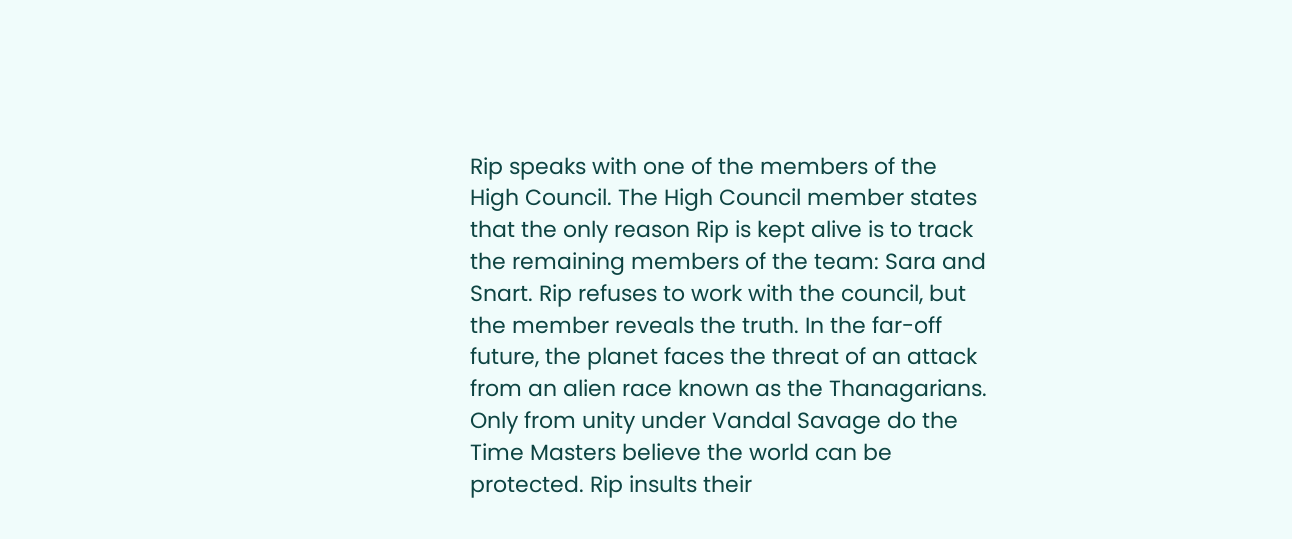Rip speaks with one of the members of the High Council. The High Council member states that the only reason Rip is kept alive is to track the remaining members of the team: Sara and Snart. Rip refuses to work with the council, but the member reveals the truth. In the far-off future, the planet faces the threat of an attack from an alien race known as the Thanagarians. Only from unity under Vandal Savage do the Time Masters believe the world can be protected. Rip insults their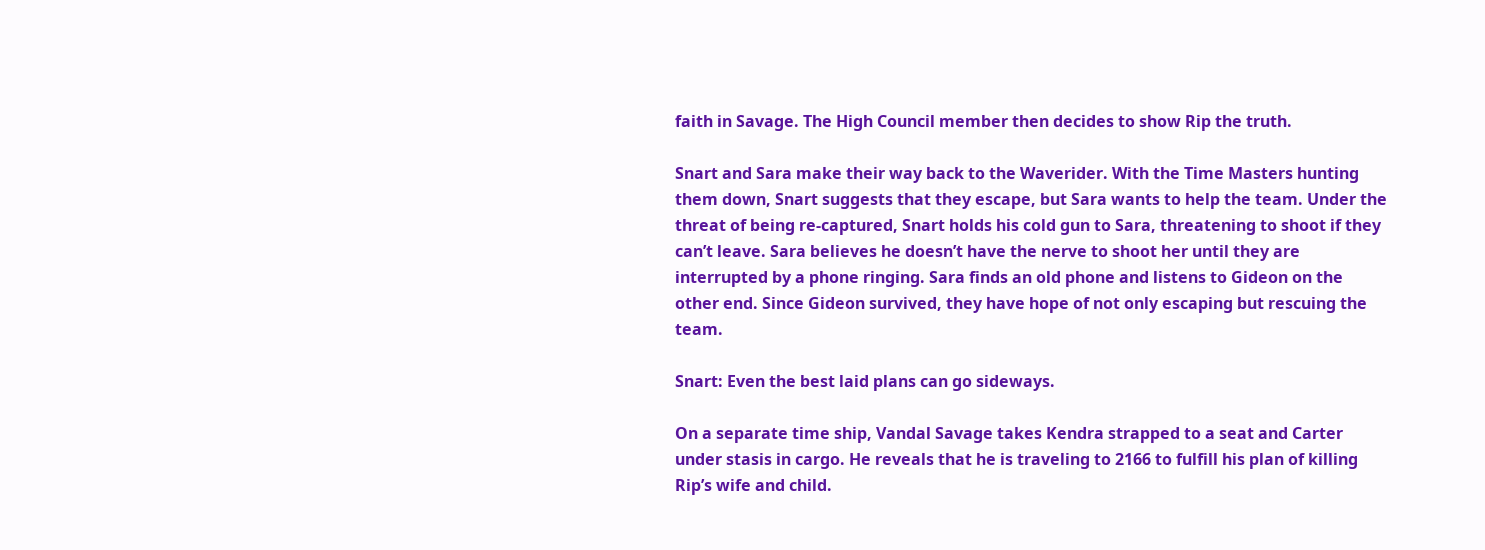faith in Savage. The High Council member then decides to show Rip the truth.

Snart and Sara make their way back to the Waverider. With the Time Masters hunting them down, Snart suggests that they escape, but Sara wants to help the team. Under the threat of being re-captured, Snart holds his cold gun to Sara, threatening to shoot if they can’t leave. Sara believes he doesn’t have the nerve to shoot her until they are interrupted by a phone ringing. Sara finds an old phone and listens to Gideon on the other end. Since Gideon survived, they have hope of not only escaping but rescuing the team.

Snart: Even the best laid plans can go sideways.

On a separate time ship, Vandal Savage takes Kendra strapped to a seat and Carter under stasis in cargo. He reveals that he is traveling to 2166 to fulfill his plan of killing Rip’s wife and child.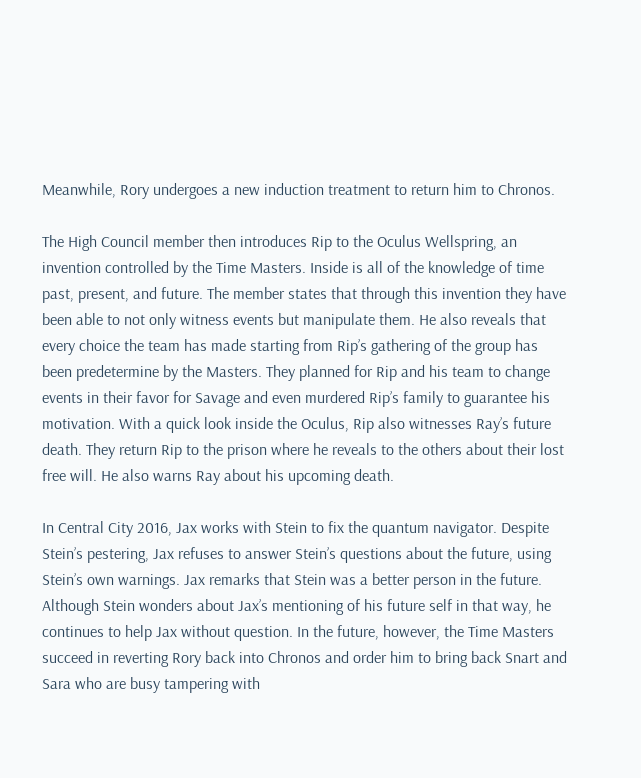Meanwhile, Rory undergoes a new induction treatment to return him to Chronos.

The High Council member then introduces Rip to the Oculus Wellspring, an invention controlled by the Time Masters. Inside is all of the knowledge of time past, present, and future. The member states that through this invention they have been able to not only witness events but manipulate them. He also reveals that every choice the team has made starting from Rip’s gathering of the group has been predetermine by the Masters. They planned for Rip and his team to change events in their favor for Savage and even murdered Rip’s family to guarantee his motivation. With a quick look inside the Oculus, Rip also witnesses Ray’s future death. They return Rip to the prison where he reveals to the others about their lost free will. He also warns Ray about his upcoming death.

In Central City 2016, Jax works with Stein to fix the quantum navigator. Despite Stein’s pestering, Jax refuses to answer Stein’s questions about the future, using Stein’s own warnings. Jax remarks that Stein was a better person in the future. Although Stein wonders about Jax’s mentioning of his future self in that way, he continues to help Jax without question. In the future, however, the Time Masters succeed in reverting Rory back into Chronos and order him to bring back Snart and Sara who are busy tampering with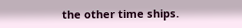the other time ships.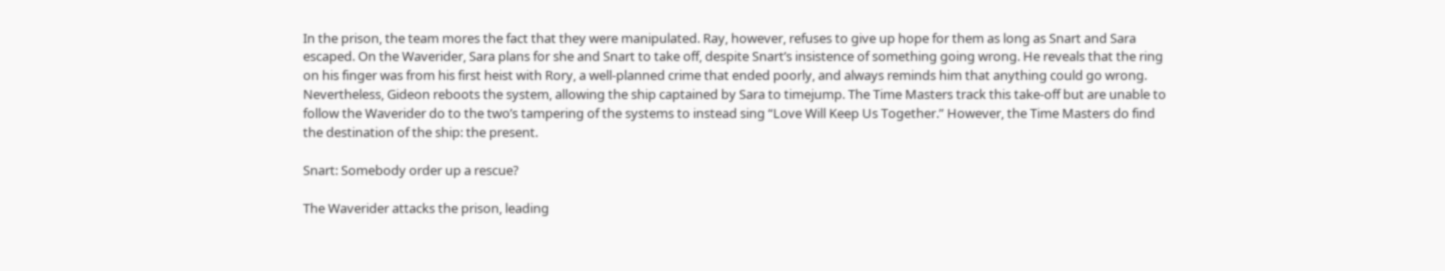In the prison, the team mores the fact that they were manipulated. Ray, however, refuses to give up hope for them as long as Snart and Sara escaped. On the Waverider, Sara plans for she and Snart to take off, despite Snart’s insistence of something going wrong. He reveals that the ring on his finger was from his first heist with Rory, a well-planned crime that ended poorly, and always reminds him that anything could go wrong. Nevertheless, Gideon reboots the system, allowing the ship captained by Sara to timejump. The Time Masters track this take-off but are unable to follow the Waverider do to the two’s tampering of the systems to instead sing “Love Will Keep Us Together.” However, the Time Masters do find the destination of the ship: the present.

Snart: Somebody order up a rescue?

The Waverider attacks the prison, leading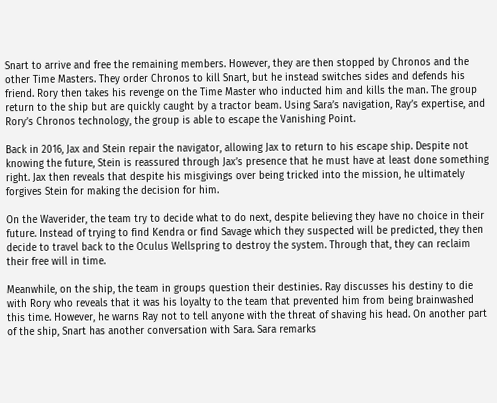Snart to arrive and free the remaining members. However, they are then stopped by Chronos and the other Time Masters. They order Chronos to kill Snart, but he instead switches sides and defends his friend. Rory then takes his revenge on the Time Master who inducted him and kills the man. The group return to the ship but are quickly caught by a tractor beam. Using Sara’s navigation, Ray’s expertise, and Rory’s Chronos technology, the group is able to escape the Vanishing Point.

Back in 2016, Jax and Stein repair the navigator, allowing Jax to return to his escape ship. Despite not knowing the future, Stein is reassured through Jax’s presence that he must have at least done something right. Jax then reveals that despite his misgivings over being tricked into the mission, he ultimately forgives Stein for making the decision for him.

On the Waverider, the team try to decide what to do next, despite believing they have no choice in their future. Instead of trying to find Kendra or find Savage which they suspected will be predicted, they then decide to travel back to the Oculus Wellspring to destroy the system. Through that, they can reclaim their free will in time.

Meanwhile, on the ship, the team in groups question their destinies. Ray discusses his destiny to die with Rory who reveals that it was his loyalty to the team that prevented him from being brainwashed this time. However, he warns Ray not to tell anyone with the threat of shaving his head. On another part of the ship, Snart has another conversation with Sara. Sara remarks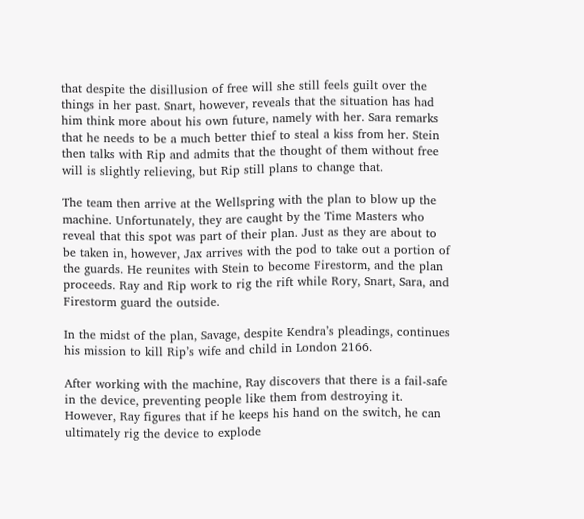that despite the disillusion of free will she still feels guilt over the things in her past. Snart, however, reveals that the situation has had him think more about his own future, namely with her. Sara remarks that he needs to be a much better thief to steal a kiss from her. Stein then talks with Rip and admits that the thought of them without free will is slightly relieving, but Rip still plans to change that.

The team then arrive at the Wellspring with the plan to blow up the machine. Unfortunately, they are caught by the Time Masters who reveal that this spot was part of their plan. Just as they are about to be taken in, however, Jax arrives with the pod to take out a portion of the guards. He reunites with Stein to become Firestorm, and the plan proceeds. Ray and Rip work to rig the rift while Rory, Snart, Sara, and Firestorm guard the outside.

In the midst of the plan, Savage, despite Kendra’s pleadings, continues his mission to kill Rip’s wife and child in London 2166.

After working with the machine, Ray discovers that there is a fail-safe in the device, preventing people like them from destroying it. However, Ray figures that if he keeps his hand on the switch, he can ultimately rig the device to explode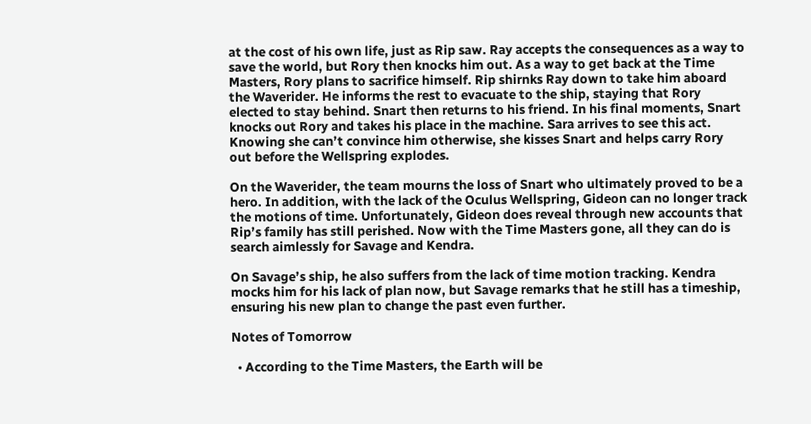at the cost of his own life, just as Rip saw. Ray accepts the consequences as a way to save the world, but Rory then knocks him out. As a way to get back at the Time Masters, Rory plans to sacrifice himself. Rip shirnks Ray down to take him aboard the Waverider. He informs the rest to evacuate to the ship, staying that Rory elected to stay behind. Snart then returns to his friend. In his final moments, Snart knocks out Rory and takes his place in the machine. Sara arrives to see this act. Knowing she can’t convince him otherwise, she kisses Snart and helps carry Rory out before the Wellspring explodes.

On the Waverider, the team mourns the loss of Snart who ultimately proved to be a hero. In addition, with the lack of the Oculus Wellspring, Gideon can no longer track the motions of time. Unfortunately, Gideon does reveal through new accounts that Rip’s family has still perished. Now with the Time Masters gone, all they can do is search aimlessly for Savage and Kendra.

On Savage’s ship, he also suffers from the lack of time motion tracking. Kendra mocks him for his lack of plan now, but Savage remarks that he still has a timeship, ensuring his new plan to change the past even further.

Notes of Tomorrow

  • According to the Time Masters, the Earth will be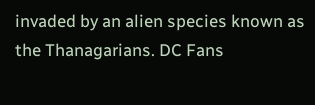invaded by an alien species known as the Thanagarians. DC Fans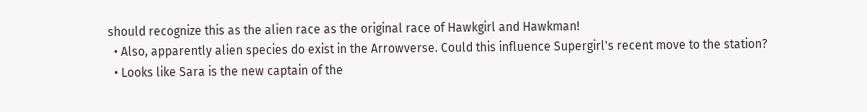should recognize this as the alien race as the original race of Hawkgirl and Hawkman!
  • Also, apparently alien species do exist in the Arrowverse. Could this influence Supergirl's recent move to the station?
  • Looks like Sara is the new captain of the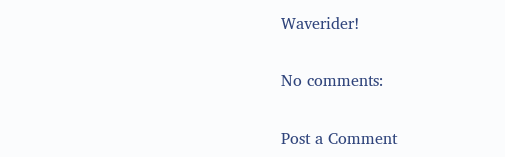Waverider!

No comments:

Post a Comment